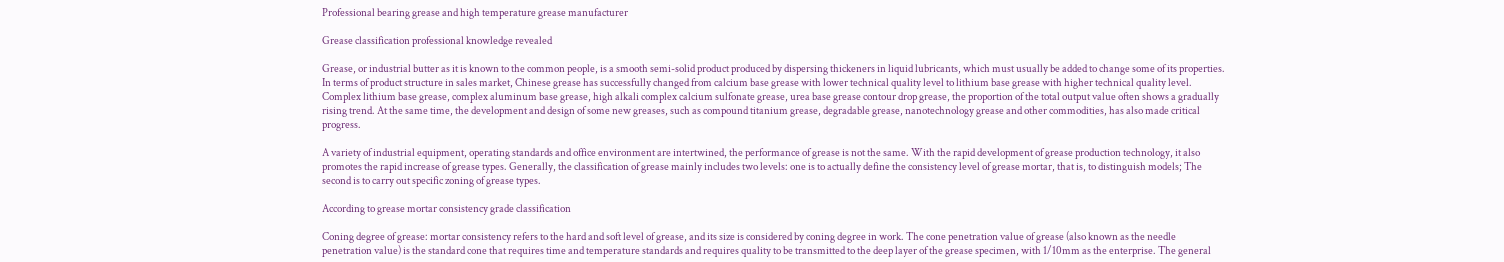Professional bearing grease and high temperature grease manufacturer

Grease classification professional knowledge revealed

Grease, or industrial butter as it is known to the common people, is a smooth semi-solid product produced by dispersing thickeners in liquid lubricants, which must usually be added to change some of its properties. In terms of product structure in sales market, Chinese grease has successfully changed from calcium base grease with lower technical quality level to lithium base grease with higher technical quality level. Complex lithium base grease, complex aluminum base grease, high alkali complex calcium sulfonate grease, urea base grease contour drop grease, the proportion of the total output value often shows a gradually rising trend. At the same time, the development and design of some new greases, such as compound titanium grease, degradable grease, nanotechnology grease and other commodities, has also made critical progress.

A variety of industrial equipment, operating standards and office environment are intertwined, the performance of grease is not the same. With the rapid development of grease production technology, it also promotes the rapid increase of grease types. Generally, the classification of grease mainly includes two levels: one is to actually define the consistency level of grease mortar, that is, to distinguish models; The second is to carry out specific zoning of grease types.

According to grease mortar consistency grade classification

Coning degree of grease: mortar consistency refers to the hard and soft level of grease, and its size is considered by coning degree in work. The cone penetration value of grease (also known as the needle penetration value) is the standard cone that requires time and temperature standards and requires quality to be transmitted to the deep layer of the grease specimen, with 1/10mm as the enterprise. The general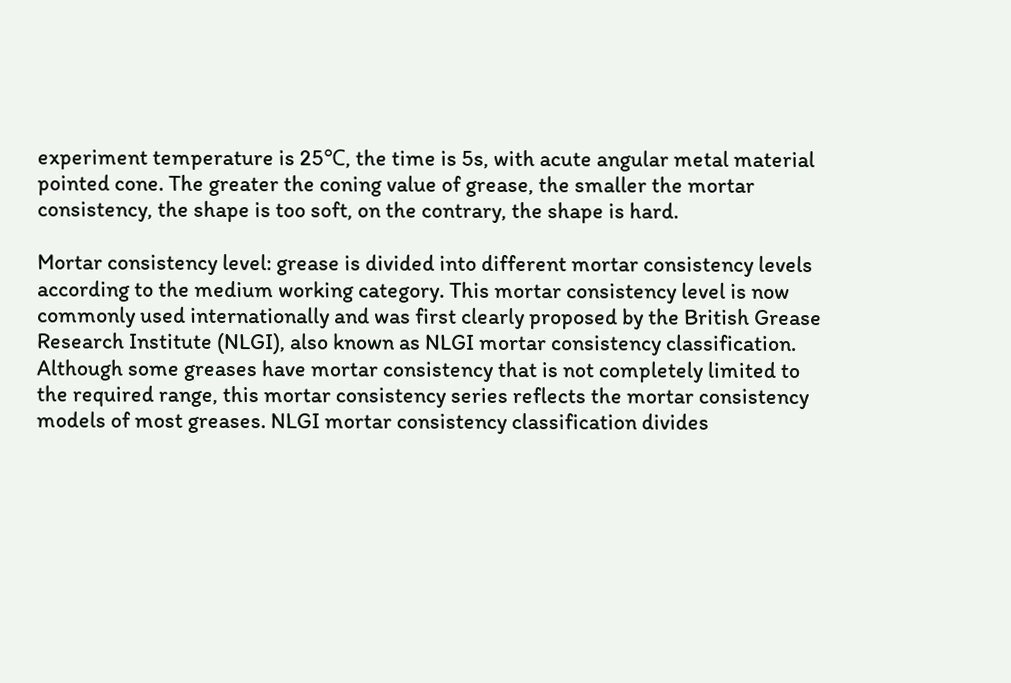experiment temperature is 25℃, the time is 5s, with acute angular metal material pointed cone. The greater the coning value of grease, the smaller the mortar consistency, the shape is too soft, on the contrary, the shape is hard.

Mortar consistency level: grease is divided into different mortar consistency levels according to the medium working category. This mortar consistency level is now commonly used internationally and was first clearly proposed by the British Grease Research Institute (NLGI), also known as NLGI mortar consistency classification. Although some greases have mortar consistency that is not completely limited to the required range, this mortar consistency series reflects the mortar consistency models of most greases. NLGI mortar consistency classification divides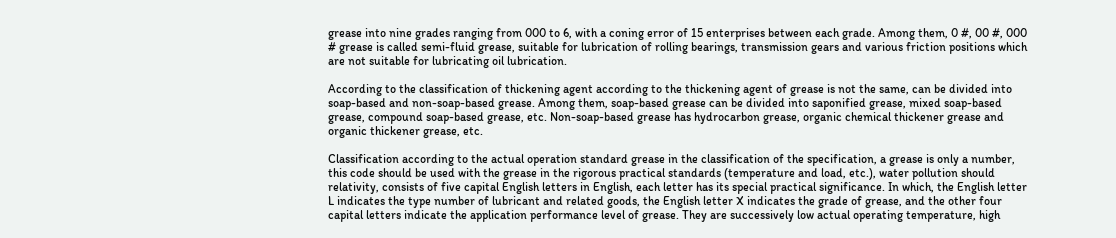grease into nine grades ranging from 000 to 6, with a coning error of 15 enterprises between each grade. Among them, 0 #, 00 #, 000 # grease is called semi-fluid grease, suitable for lubrication of rolling bearings, transmission gears and various friction positions which are not suitable for lubricating oil lubrication.

According to the classification of thickening agent according to the thickening agent of grease is not the same, can be divided into soap-based and non-soap-based grease. Among them, soap-based grease can be divided into saponified grease, mixed soap-based grease, compound soap-based grease, etc. Non-soap-based grease has hydrocarbon grease, organic chemical thickener grease and organic thickener grease, etc.

Classification according to the actual operation standard grease in the classification of the specification, a grease is only a number, this code should be used with the grease in the rigorous practical standards (temperature and load, etc.), water pollution should relativity, consists of five capital English letters in English, each letter has its special practical significance. In which, the English letter L indicates the type number of lubricant and related goods, the English letter X indicates the grade of grease, and the other four capital letters indicate the application performance level of grease. They are successively low actual operating temperature, high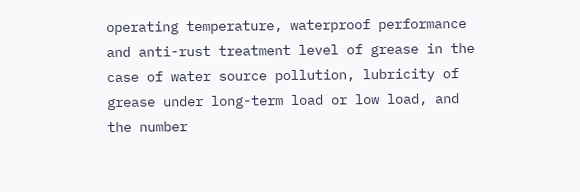operating temperature, waterproof performance and anti-rust treatment level of grease in the case of water source pollution, lubricity of grease under long-term load or low load, and the number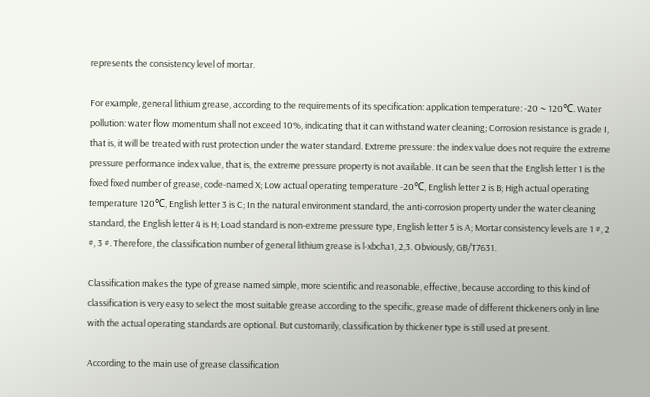represents the consistency level of mortar.

For example, general lithium grease, according to the requirements of its specification: application temperature: -20 ~ 120℃. Water pollution: water flow momentum shall not exceed 10%, indicating that it can withstand water cleaning; Corrosion resistance is grade I, that is, it will be treated with rust protection under the water standard. Extreme pressure: the index value does not require the extreme pressure performance index value, that is, the extreme pressure property is not available. It can be seen that the English letter 1 is the fixed fixed number of grease, code-named X; Low actual operating temperature -20℃, English letter 2 is B; High actual operating temperature 120℃, English letter 3 is C; In the natural environment standard, the anti-corrosion property under the water cleaning standard, the English letter 4 is H; Load standard is non-extreme pressure type, English letter 5 is A; Mortar consistency levels are 1 #, 2 #, 3 #. Therefore, the classification number of general lithium grease is l-xbcha1, 2,3. Obviously, GB/T7631.

Classification makes the type of grease named simple, more scientific and reasonable, effective, because according to this kind of classification is very easy to select the most suitable grease according to the specific, grease made of different thickeners only in line with the actual operating standards are optional. But customarily, classification by thickener type is still used at present.

According to the main use of grease classification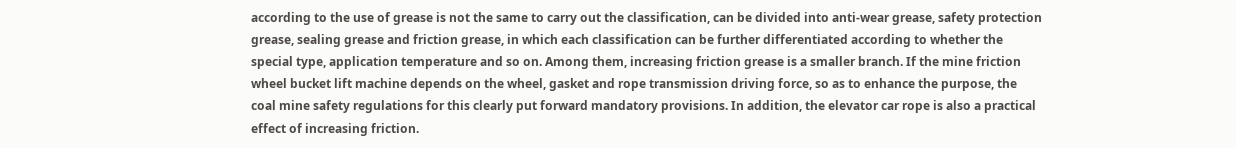according to the use of grease is not the same to carry out the classification, can be divided into anti-wear grease, safety protection grease, sealing grease and friction grease, in which each classification can be further differentiated according to whether the special type, application temperature and so on. Among them, increasing friction grease is a smaller branch. If the mine friction wheel bucket lift machine depends on the wheel, gasket and rope transmission driving force, so as to enhance the purpose, the coal mine safety regulations for this clearly put forward mandatory provisions. In addition, the elevator car rope is also a practical effect of increasing friction.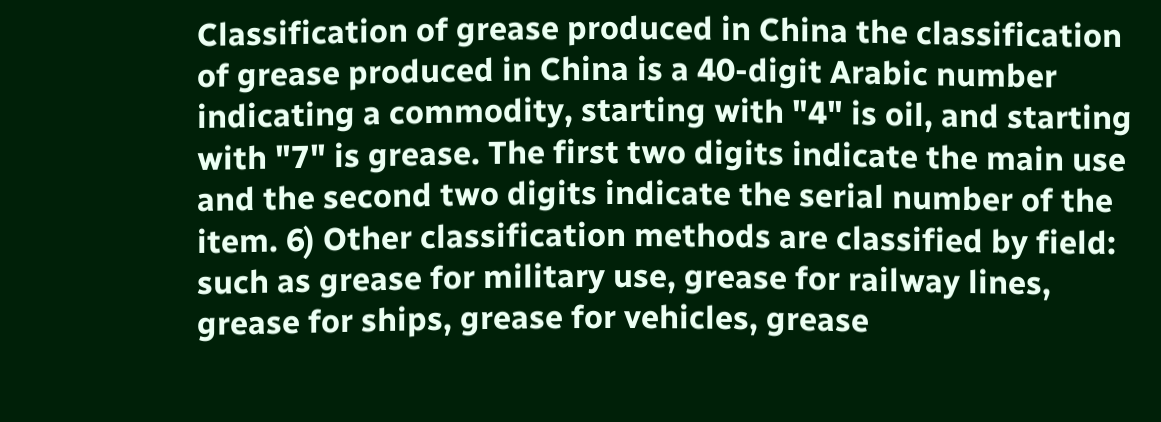Classification of grease produced in China the classification of grease produced in China is a 40-digit Arabic number indicating a commodity, starting with "4" is oil, and starting with "7" is grease. The first two digits indicate the main use and the second two digits indicate the serial number of the item. 6) Other classification methods are classified by field: such as grease for military use, grease for railway lines, grease for ships, grease for vehicles, grease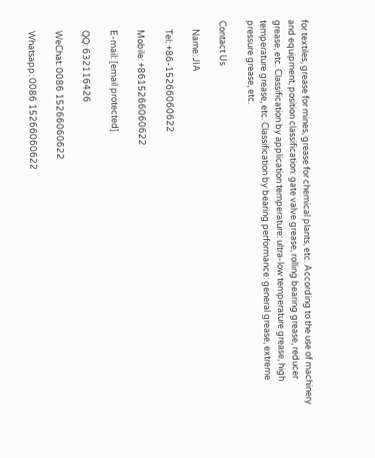for textiles, grease for mines, grease for chemical plants, etc. According to the use of machinery and equipment, position classification: gate valve grease, rolling bearing grease, reducer grease, etc. Classification by application temperature: ultra-low temperature grease, high temperature grease, etc. Classification by bearing performance: general grease, extreme pressure grease, etc.

Contact Us

    Name: JIA

    Tel: +86-15266060622

    Mobile: +8615266060622

    E-mail: [email protected]

    QQ: 632116426

    WeChat: 0086 15266060622

    Whatsapp: 0086 15266060622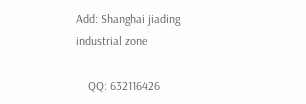Add: Shanghai jiading industrial zone

    QQ: 632116426